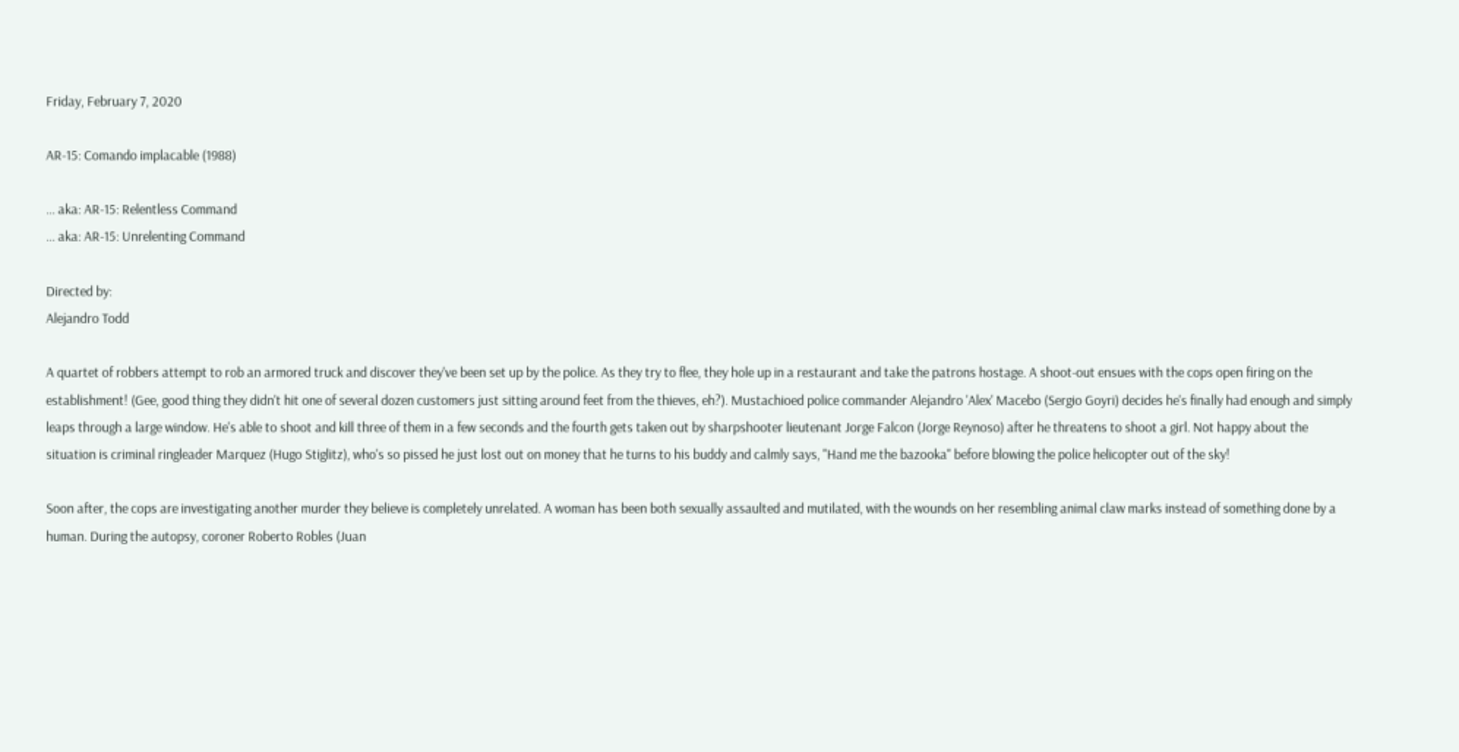Friday, February 7, 2020

AR-15: Comando implacable (1988)

... aka: AR-15: Relentless Command
... aka: AR-15: Unrelenting Command

Directed by:
Alejandro Todd

A quartet of robbers attempt to rob an armored truck and discover they've been set up by the police. As they try to flee, they hole up in a restaurant and take the patrons hostage. A shoot-out ensues with the cops open firing on the establishment! (Gee, good thing they didn't hit one of several dozen customers just sitting around feet from the thieves, eh?). Mustachioed police commander Alejandro 'Alex' Macebo (Sergio Goyri) decides he's finally had enough and simply leaps through a large window. He's able to shoot and kill three of them in a few seconds and the fourth gets taken out by sharpshooter lieutenant Jorge Falcon (Jorge Reynoso) after he threatens to shoot a girl. Not happy about the situation is criminal ringleader Marquez (Hugo Stiglitz), who's so pissed he just lost out on money that he turns to his buddy and calmly says, "Hand me the bazooka" before blowing the police helicopter out of the sky!

Soon after, the cops are investigating another murder they believe is completely unrelated. A woman has been both sexually assaulted and mutilated, with the wounds on her resembling animal claw marks instead of something done by a human. During the autopsy, coroner Roberto Robles (Juan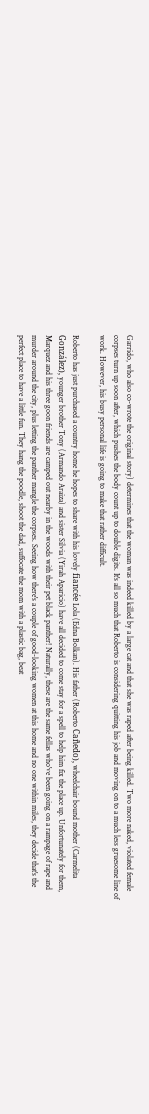Garrido, who also co-wrote the original story) determines that the woman was indeed killed by a large cat and that she was raped after being killed. Two more naked, violated female corpses turn up soon after, which pushes the body count up to double digits. It's all so much that Roberto is considering quitting his job and moving on to a much less gruesome line of work. However, his busy personal life is going to make that rather difficult.

Roberto has just purchased a country home he hopes to share with his lovely fiancée Lola (Edna Bolkan). His father (Roberto Cañedo), wheelchair bound mother (Carmelita González), younger brother Tony (Armando Araiza) and sister Silvia (Yirah Aparicio) have all decided to come stay for a spell to help him fix the place up. Unfortunately for them, Marquez and his three goon friends are camped out nearby in the woods with their pet black panther! Naturally, these are the same fellas who've been going on a rampage of rape and murder around the city, plus letting the panther mangle the corpses. Seeing how there's a couple of good-looking women at this home and no one within miles, they decide that's the perfect place to have a little fun. They hang the poodle, shoot the dad, suffocate the mom with a plastic bag, beat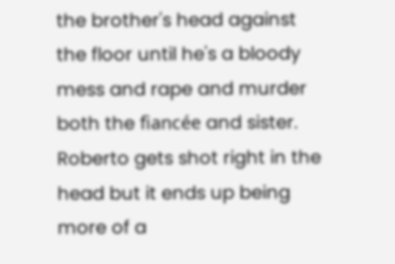the brother's head against the floor until he's a bloody mess and rape and murder both the fiancée and sister. Roberto gets shot right in the head but it ends up being more of a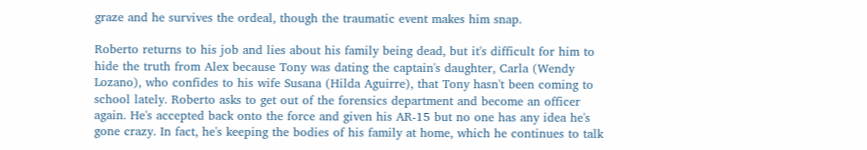graze and he survives the ordeal, though the traumatic event makes him snap.

Roberto returns to his job and lies about his family being dead, but it's difficult for him to hide the truth from Alex because Tony was dating the captain's daughter, Carla (Wendy Lozano), who confides to his wife Susana (Hilda Aguirre), that Tony hasn't been coming to school lately. Roberto asks to get out of the forensics department and become an officer again. He's accepted back onto the force and given his AR-15 but no one has any idea he's gone crazy. In fact, he's keeping the bodies of his family at home, which he continues to talk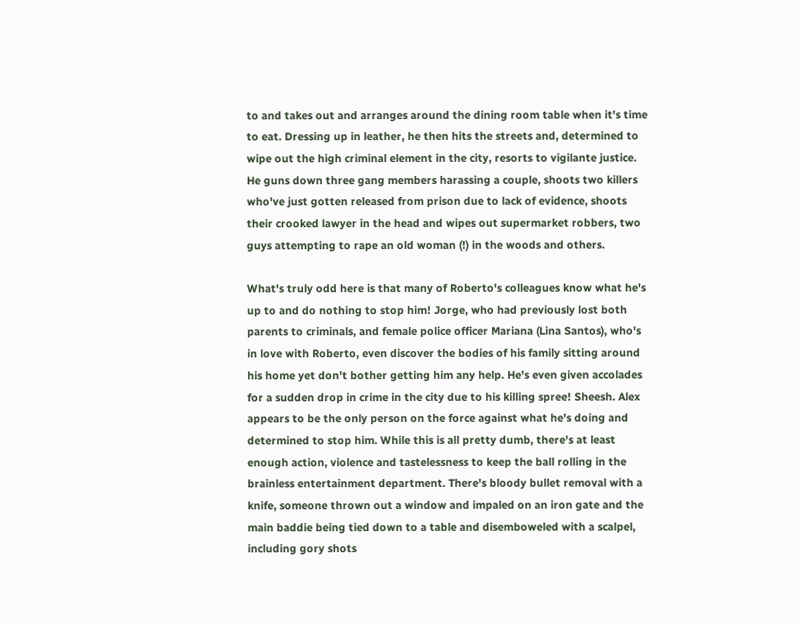to and takes out and arranges around the dining room table when it's time to eat. Dressing up in leather, he then hits the streets and, determined to wipe out the high criminal element in the city, resorts to vigilante justice. He guns down three gang members harassing a couple, shoots two killers who've just gotten released from prison due to lack of evidence, shoots their crooked lawyer in the head and wipes out supermarket robbers, two guys attempting to rape an old woman (!) in the woods and others.

What's truly odd here is that many of Roberto's colleagues know what he's up to and do nothing to stop him! Jorge, who had previously lost both parents to criminals, and female police officer Mariana (Lina Santos), who's in love with Roberto, even discover the bodies of his family sitting around his home yet don't bother getting him any help. He's even given accolades for a sudden drop in crime in the city due to his killing spree! Sheesh. Alex appears to be the only person on the force against what he's doing and determined to stop him. While this is all pretty dumb, there's at least enough action, violence and tastelessness to keep the ball rolling in the brainless entertainment department. There's bloody bullet removal with a knife, someone thrown out a window and impaled on an iron gate and the main baddie being tied down to a table and disemboweled with a scalpel, including gory shots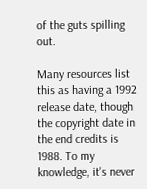of the guts spilling out.

Many resources list this as having a 1992 release date, though the copyright date in the end credits is 1988. To my knowledge, it's never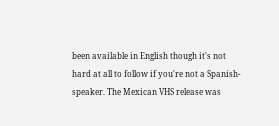been available in English though it's not hard at all to follow if you're not a Spanish-speaker. The Mexican VHS release was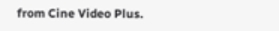from Cine Video Plus.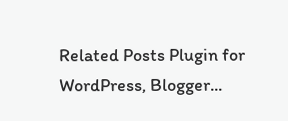Related Posts Plugin for WordPress, Blogger...